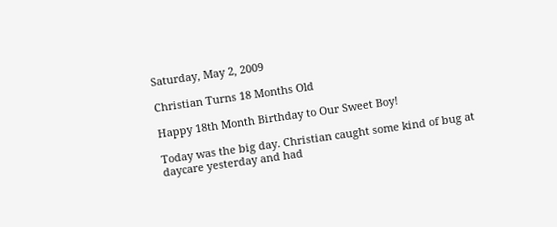Saturday, May 2, 2009

Christian Turns 18 Months Old

Happy 18th Month Birthday to Our Sweet Boy!

Today was the big day. Christian caught some kind of bug at daycare yesterday and had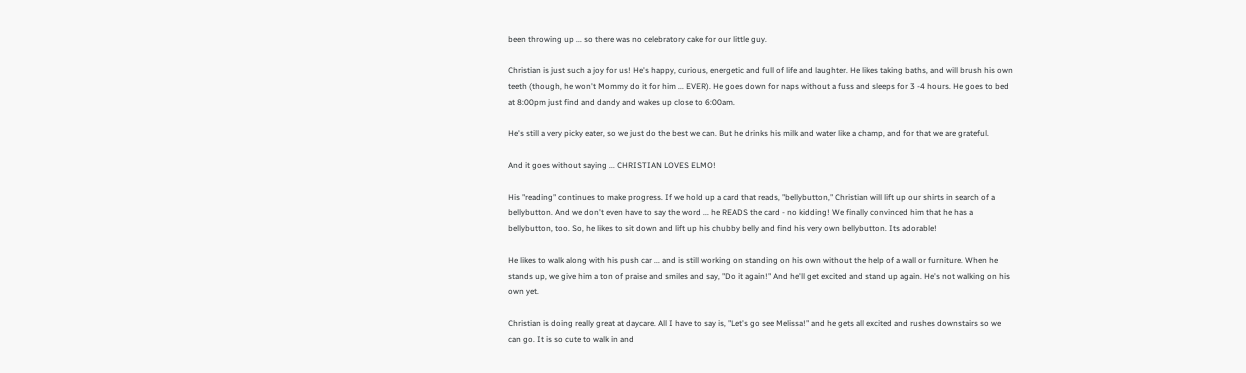been throwing up ... so there was no celebratory cake for our little guy.

Christian is just such a joy for us! He's happy, curious, energetic and full of life and laughter. He likes taking baths, and will brush his own teeth (though, he won't Mommy do it for him ... EVER). He goes down for naps without a fuss and sleeps for 3 -4 hours. He goes to bed at 8:00pm just find and dandy and wakes up close to 6:00am.

He's still a very picky eater, so we just do the best we can. But he drinks his milk and water like a champ, and for that we are grateful.

And it goes without saying ... CHRISTIAN LOVES ELMO!

His "reading" continues to make progress. If we hold up a card that reads, "bellybutton," Christian will lift up our shirts in search of a bellybutton. And we don't even have to say the word ... he READS the card - no kidding! We finally convinced him that he has a bellybutton, too. So, he likes to sit down and lift up his chubby belly and find his very own bellybutton. Its adorable!

He likes to walk along with his push car ... and is still working on standing on his own without the help of a wall or furniture. When he stands up, we give him a ton of praise and smiles and say, "Do it again!" And he'll get excited and stand up again. He's not walking on his own yet.

Christian is doing really great at daycare. All I have to say is, "Let's go see Melissa!" and he gets all excited and rushes downstairs so we can go. It is so cute to walk in and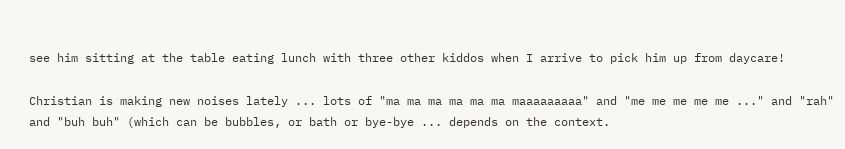see him sitting at the table eating lunch with three other kiddos when I arrive to pick him up from daycare!

Christian is making new noises lately ... lots of "ma ma ma ma ma ma maaaaaaaaa" and "me me me me me ..." and "rah" and "buh buh" (which can be bubbles, or bath or bye-bye ... depends on the context.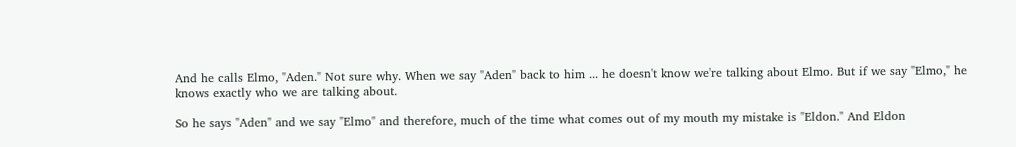And he calls Elmo, "Aden." Not sure why. When we say "Aden" back to him ... he doesn't know we're talking about Elmo. But if we say "Elmo," he knows exactly who we are talking about.

So he says "Aden" and we say "Elmo" and therefore, much of the time what comes out of my mouth my mistake is "Eldon." And Eldon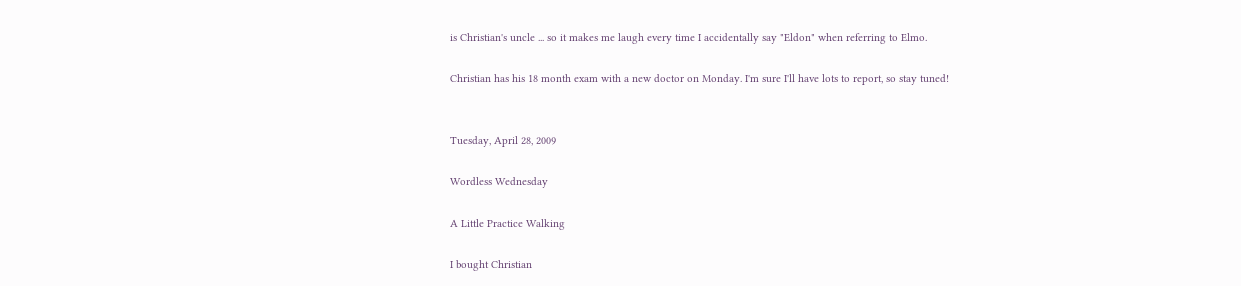is Christian's uncle ... so it makes me laugh every time I accidentally say "Eldon" when referring to Elmo.

Christian has his 18 month exam with a new doctor on Monday. I'm sure I'll have lots to report, so stay tuned!


Tuesday, April 28, 2009

Wordless Wednesday

A Little Practice Walking

I bought Christian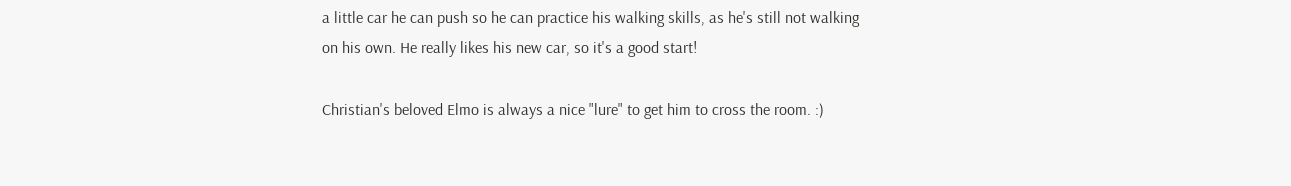a little car he can push so he can practice his walking skills, as he's still not walking on his own. He really likes his new car, so it's a good start!

Christian's beloved Elmo is always a nice "lure" to get him to cross the room. :)